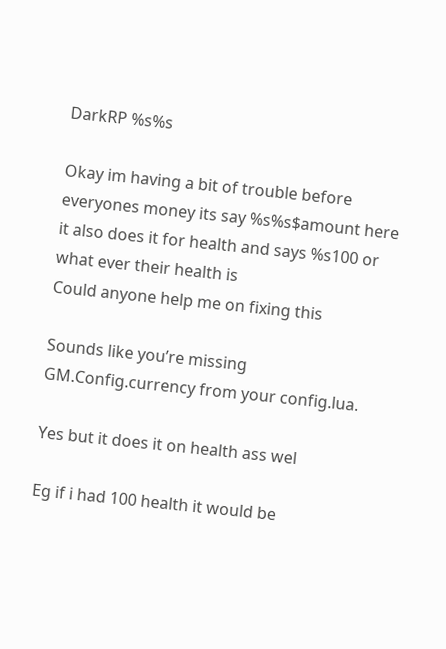DarkRP %s%s

Okay im having a bit of trouble before everyones money its say %s%s$amount here it also does it for health and says %s100 or what ever their health is
Could anyone help me on fixing this

Sounds like you’re missing GM.Config.currency from your config.lua.

Yes but it does it on health ass wel

Eg if i had 100 health it would be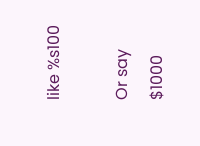like %s100

Or say $1000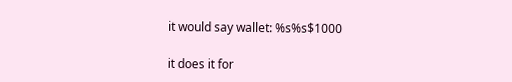it would say wallet: %s%s$1000

it does it for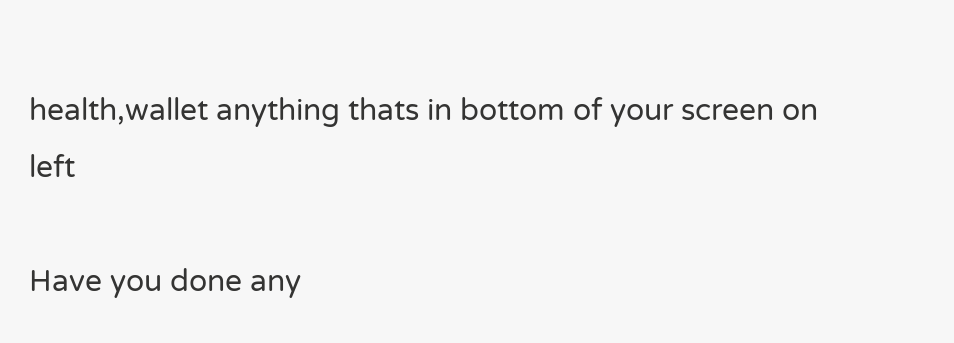health,wallet anything thats in bottom of your screen on left

Have you done any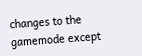changes to the gamemode except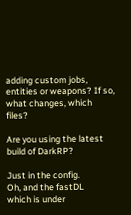adding custom jobs, entities or weapons? If so, what changes, which files?

Are you using the latest build of DarkRP?

Just in the config.
Oh, and the fastDL
which is under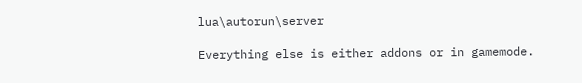lua\autorun\server

Everything else is either addons or in gamemode.